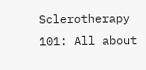Sclerotherapy 101: All about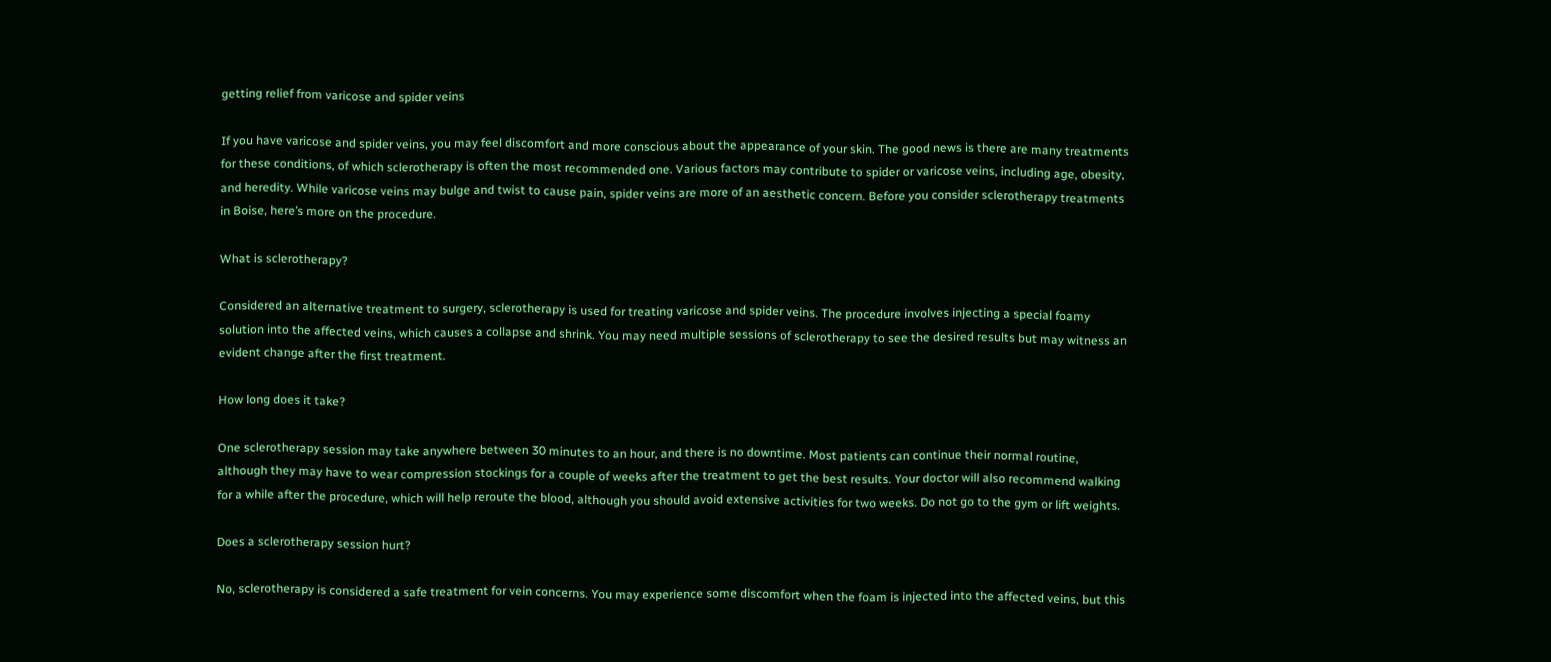getting relief from varicose and spider veins

If you have varicose and spider veins, you may feel discomfort and more conscious about the appearance of your skin. The good news is there are many treatments for these conditions, of which sclerotherapy is often the most recommended one. Various factors may contribute to spider or varicose veins, including age, obesity, and heredity. While varicose veins may bulge and twist to cause pain, spider veins are more of an aesthetic concern. Before you consider sclerotherapy treatments in Boise, here’s more on the procedure.

What is sclerotherapy?

Considered an alternative treatment to surgery, sclerotherapy is used for treating varicose and spider veins. The procedure involves injecting a special foamy solution into the affected veins, which causes a collapse and shrink. You may need multiple sessions of sclerotherapy to see the desired results but may witness an evident change after the first treatment.

How long does it take?

One sclerotherapy session may take anywhere between 30 minutes to an hour, and there is no downtime. Most patients can continue their normal routine, although they may have to wear compression stockings for a couple of weeks after the treatment to get the best results. Your doctor will also recommend walking for a while after the procedure, which will help reroute the blood, although you should avoid extensive activities for two weeks. Do not go to the gym or lift weights.

Does a sclerotherapy session hurt?

No, sclerotherapy is considered a safe treatment for vein concerns. You may experience some discomfort when the foam is injected into the affected veins, but this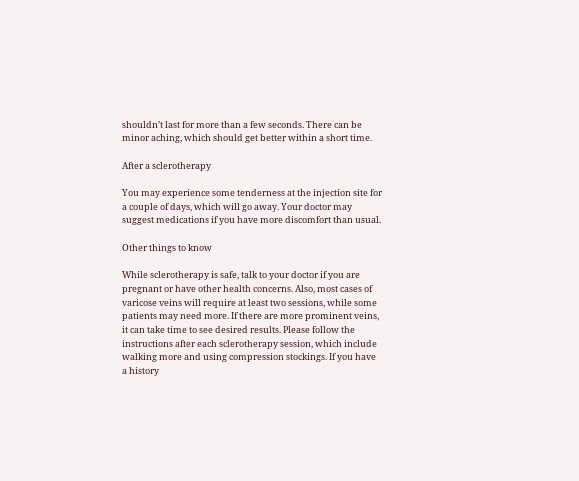shouldn’t last for more than a few seconds. There can be minor aching, which should get better within a short time.

After a sclerotherapy

You may experience some tenderness at the injection site for a couple of days, which will go away. Your doctor may suggest medications if you have more discomfort than usual.

Other things to know

While sclerotherapy is safe, talk to your doctor if you are pregnant or have other health concerns. Also, most cases of varicose veins will require at least two sessions, while some patients may need more. If there are more prominent veins, it can take time to see desired results. Please follow the instructions after each sclerotherapy session, which include walking more and using compression stockings. If you have a history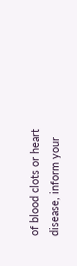of blood clots or heart disease, inform your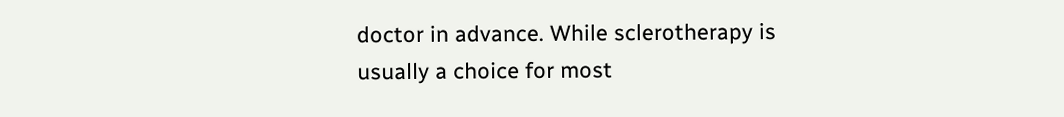doctor in advance. While sclerotherapy is usually a choice for most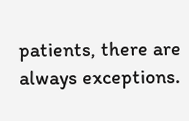patients, there are always exceptions.